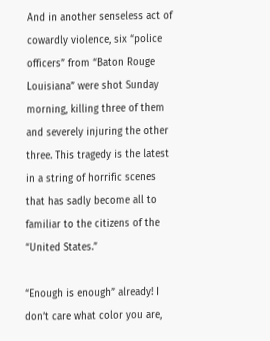And in another senseless act of cowardly violence, six “police officers” from “Baton Rouge Louisiana” were shot Sunday morning, killing three of them and severely injuring the other three. This tragedy is the latest in a string of horrific scenes that has sadly become all to familiar to the citizens of the “United States.”

“Enough is enough” already! I don’t care what color you are,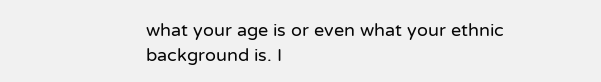what your age is or even what your ethnic background is. I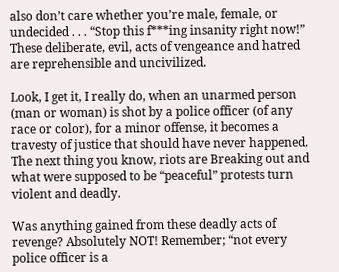also don’t care whether you’re male, female, or undecided . . . “Stop this f***ing insanity right now!”  These deliberate, evil, acts of vengeance and hatred are reprehensible and uncivilized.

Look, I get it, I really do, when an unarmed person (man or woman) is shot by a police officer (of any race or color), for a minor offense, it becomes a travesty of justice that should have never happened. The next thing you know, riots are Breaking out and what were supposed to be “peaceful” protests turn violent and deadly.

Was anything gained from these deadly acts of revenge? Absolutely NOT! Remember; “not every police officer is a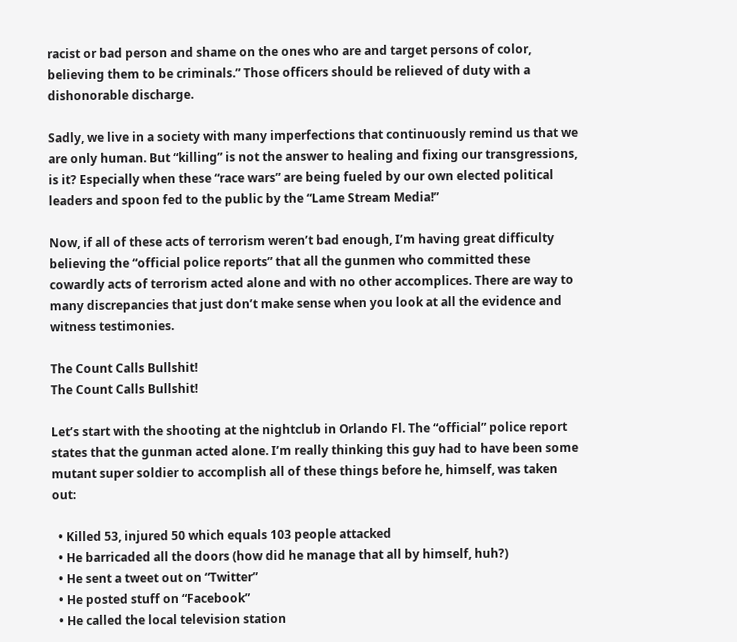racist or bad person and shame on the ones who are and target persons of color, believing them to be criminals.” Those officers should be relieved of duty with a dishonorable discharge.

Sadly, we live in a society with many imperfections that continuously remind us that we are only human. But “killing” is not the answer to healing and fixing our transgressions, is it? Especially when these “race wars” are being fueled by our own elected political leaders and spoon fed to the public by the “Lame Stream Media!”

Now, if all of these acts of terrorism weren’t bad enough, I’m having great difficulty believing the “official police reports” that all the gunmen who committed these cowardly acts of terrorism acted alone and with no other accomplices. There are way to many discrepancies that just don’t make sense when you look at all the evidence and witness testimonies.

The Count Calls Bullshit!
The Count Calls Bullshit!

Let’s start with the shooting at the nightclub in Orlando Fl. The “official” police report states that the gunman acted alone. I’m really thinking this guy had to have been some mutant super soldier to accomplish all of these things before he, himself, was taken out:

  • Killed 53, injured 50 which equals 103 people attacked
  • He barricaded all the doors (how did he manage that all by himself, huh?)
  • He sent a tweet out on “Twitter”
  • He posted stuff on “Facebook”
  • He called the local television station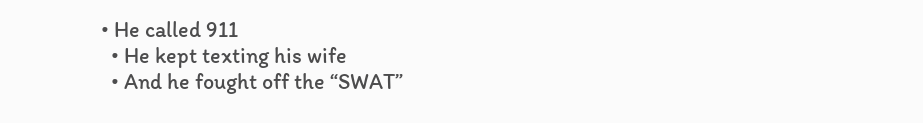• He called 911
  • He kept texting his wife
  • And he fought off the “SWAT”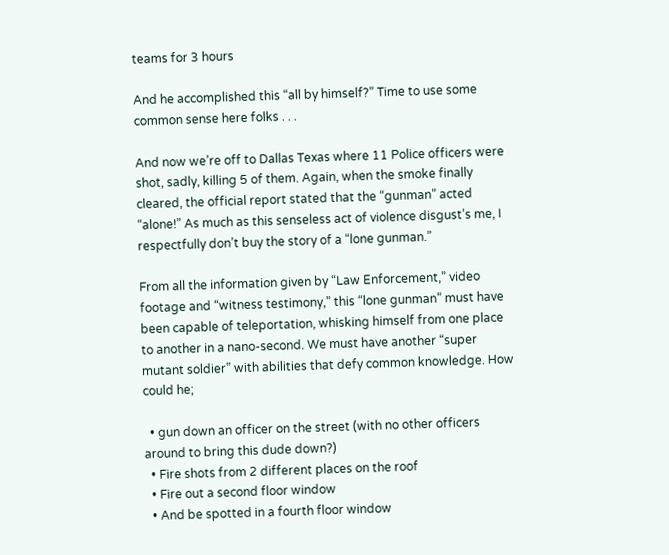teams for 3 hours

And he accomplished this “all by himself?” Time to use some common sense here folks . . .

And now we’re off to Dallas Texas where 11 Police officers were shot, sadly, killing 5 of them. Again, when the smoke finally cleared, the official report stated that the “gunman” acted “alone!” As much as this senseless act of violence disgust’s me, I respectfully don’t buy the story of a “lone gunman.”

From all the information given by “Law Enforcement,” video footage and “witness testimony,” this “lone gunman” must have been capable of teleportation, whisking himself from one place to another in a nano-second. We must have another “super mutant soldier” with abilities that defy common knowledge. How could he;

  • gun down an officer on the street (with no other officers around to bring this dude down?)
  • Fire shots from 2 different places on the roof
  • Fire out a second floor window
  • And be spotted in a fourth floor window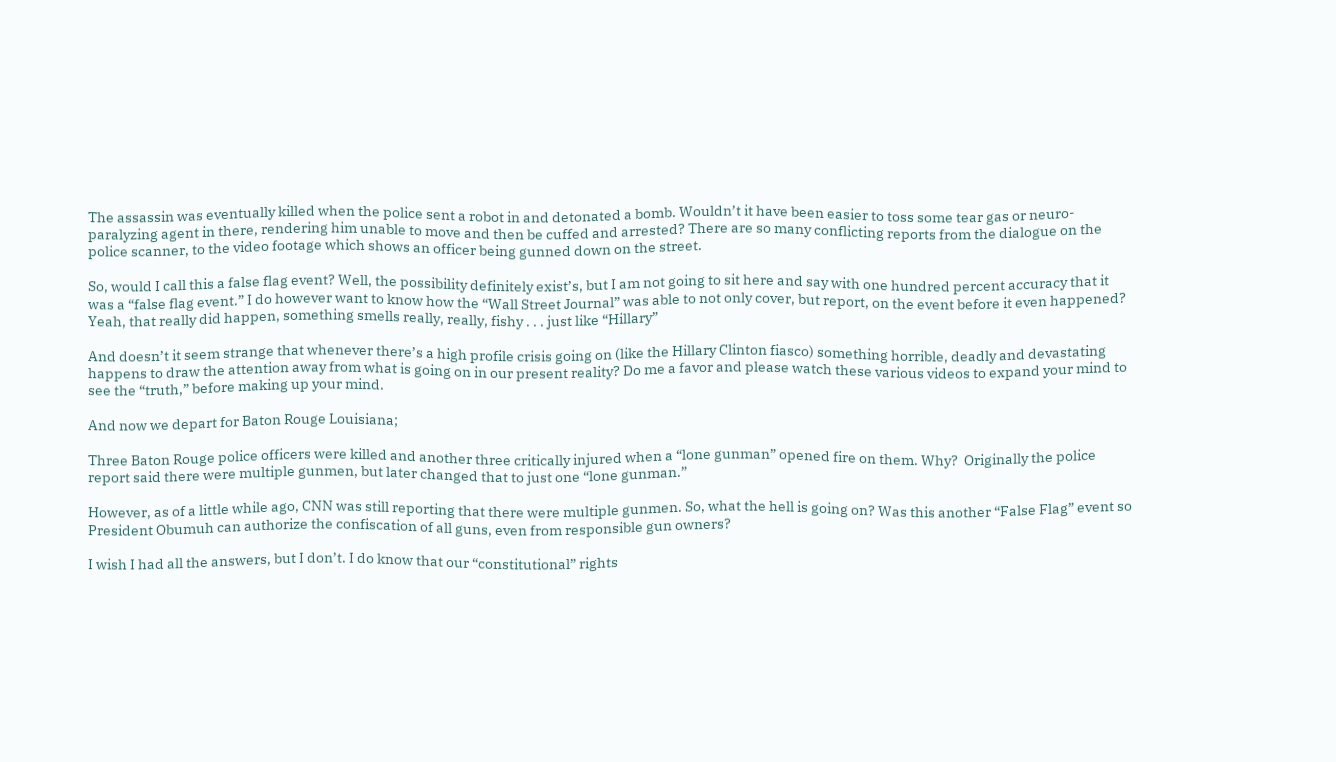The assassin was eventually killed when the police sent a robot in and detonated a bomb. Wouldn’t it have been easier to toss some tear gas or neuro-paralyzing agent in there, rendering him unable to move and then be cuffed and arrested? There are so many conflicting reports from the dialogue on the police scanner, to the video footage which shows an officer being gunned down on the street.

So, would I call this a false flag event? Well, the possibility definitely exist’s, but I am not going to sit here and say with one hundred percent accuracy that it was a “false flag event.” I do however want to know how the “Wall Street Journal” was able to not only cover, but report, on the event before it even happened? Yeah, that really did happen, something smells really, really, fishy . . . just like “Hillary”

And doesn’t it seem strange that whenever there’s a high profile crisis going on (like the Hillary Clinton fiasco) something horrible, deadly and devastating happens to draw the attention away from what is going on in our present reality? Do me a favor and please watch these various videos to expand your mind to see the “truth,” before making up your mind.

And now we depart for Baton Rouge Louisiana;

Three Baton Rouge police officers were killed and another three critically injured when a “lone gunman” opened fire on them. Why?  Originally the police report said there were multiple gunmen, but later changed that to just one “lone gunman.”

However, as of a little while ago, CNN was still reporting that there were multiple gunmen. So, what the hell is going on? Was this another “False Flag” event so President Obumuh can authorize the confiscation of all guns, even from responsible gun owners?

I wish I had all the answers, but I don’t. I do know that our “constitutional” rights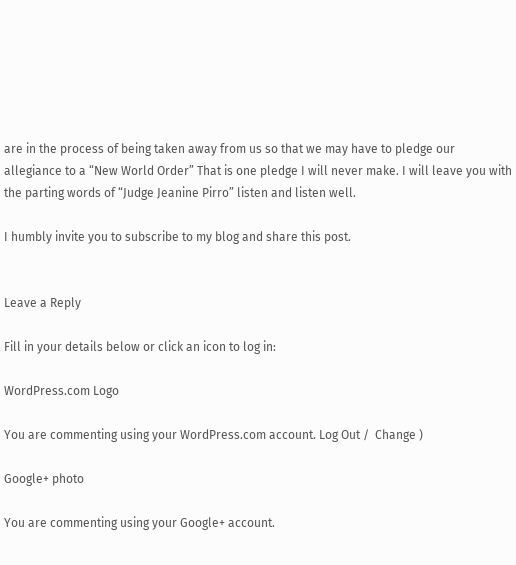are in the process of being taken away from us so that we may have to pledge our allegiance to a “New World Order” That is one pledge I will never make. I will leave you with the parting words of “Judge Jeanine Pirro” listen and listen well.

I humbly invite you to subscribe to my blog and share this post.


Leave a Reply

Fill in your details below or click an icon to log in:

WordPress.com Logo

You are commenting using your WordPress.com account. Log Out /  Change )

Google+ photo

You are commenting using your Google+ account.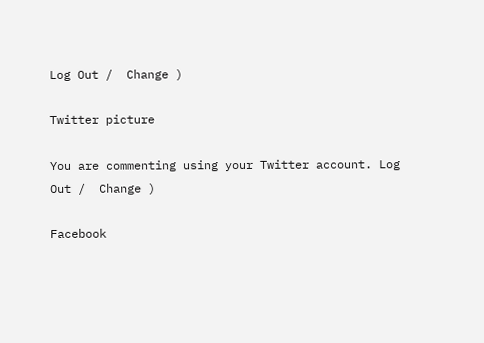Log Out /  Change )

Twitter picture

You are commenting using your Twitter account. Log Out /  Change )

Facebook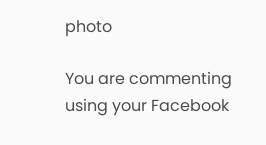photo

You are commenting using your Facebook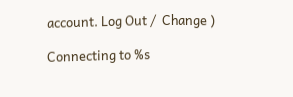account. Log Out /  Change )

Connecting to %s